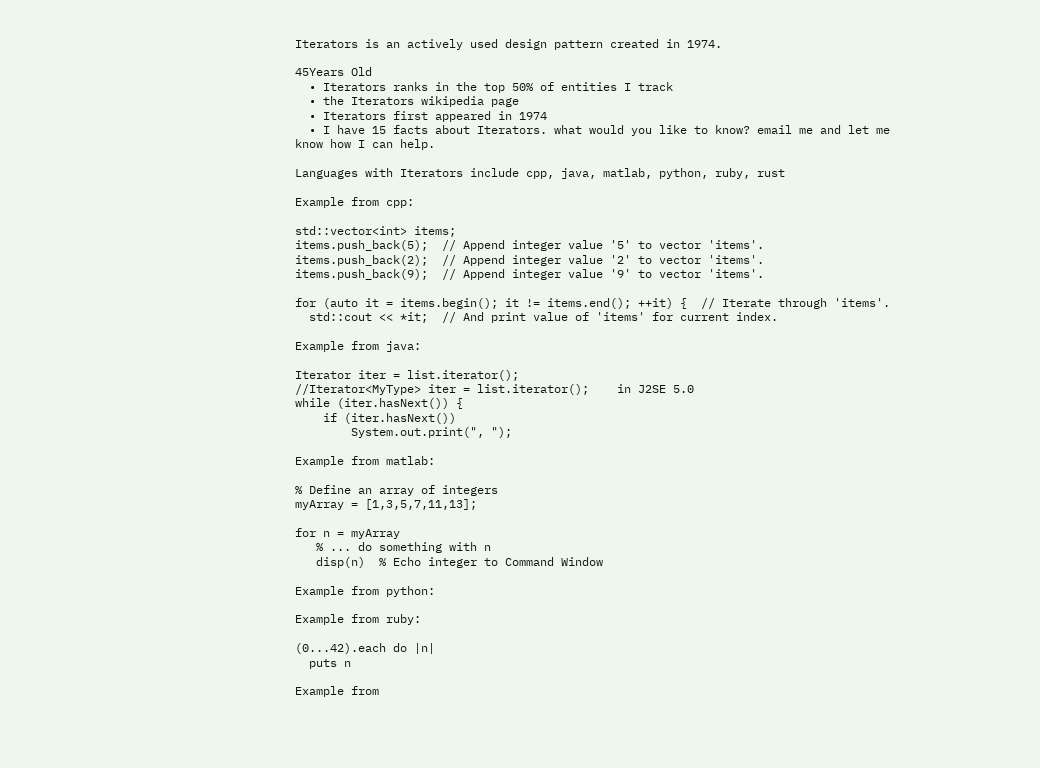Iterators is an actively used design pattern created in 1974.

45Years Old
  • Iterators ranks in the top 50% of entities I track
  • the Iterators wikipedia page
  • Iterators first appeared in 1974
  • I have 15 facts about Iterators. what would you like to know? email me and let me know how I can help.

Languages with Iterators include cpp, java, matlab, python, ruby, rust

Example from cpp:

std::vector<int> items;
items.push_back(5);  // Append integer value '5' to vector 'items'.
items.push_back(2);  // Append integer value '2' to vector 'items'.
items.push_back(9);  // Append integer value '9' to vector 'items'.

for (auto it = items.begin(); it != items.end(); ++it) {  // Iterate through 'items'.
  std::cout << *it;  // And print value of 'items' for current index.

Example from java:

Iterator iter = list.iterator();
//Iterator<MyType> iter = list.iterator();    in J2SE 5.0
while (iter.hasNext()) {
    if (iter.hasNext())
        System.out.print(", ");

Example from matlab:

% Define an array of integers
myArray = [1,3,5,7,11,13];

for n = myArray
   % ... do something with n
   disp(n)  % Echo integer to Command Window

Example from python:

Example from ruby:

(0...42).each do |n|
  puts n

Example from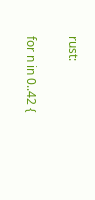rust:

for n in 0..42 {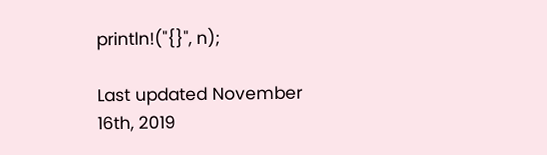println!("{}", n);

Last updated November 16th, 2019